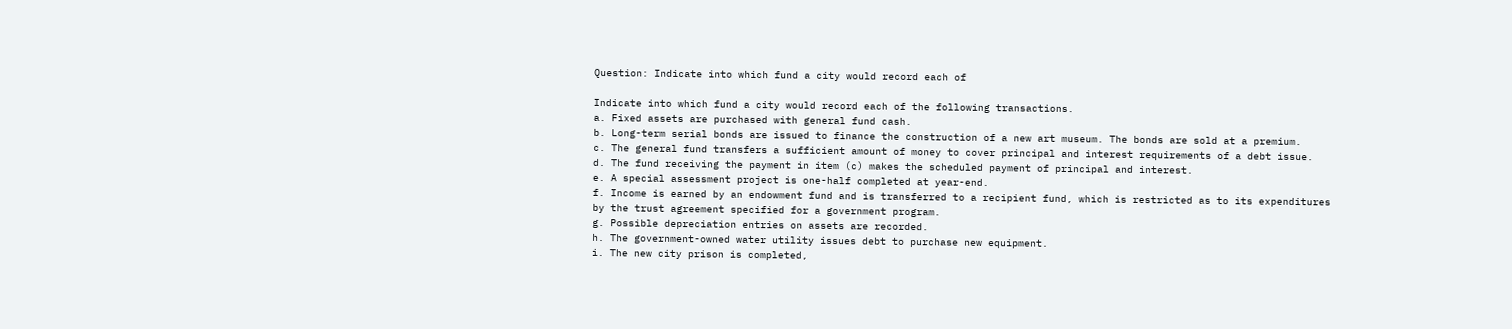Question: Indicate into which fund a city would record each of

Indicate into which fund a city would record each of the following transactions.
a. Fixed assets are purchased with general fund cash.
b. Long-term serial bonds are issued to finance the construction of a new art museum. The bonds are sold at a premium.
c. The general fund transfers a sufficient amount of money to cover principal and interest requirements of a debt issue.
d. The fund receiving the payment in item (c) makes the scheduled payment of principal and interest.
e. A special assessment project is one-half completed at year-end.
f. Income is earned by an endowment fund and is transferred to a recipient fund, which is restricted as to its expenditures by the trust agreement specified for a government program.
g. Possible depreciation entries on assets are recorded.
h. The government-owned water utility issues debt to purchase new equipment.
i. The new city prison is completed,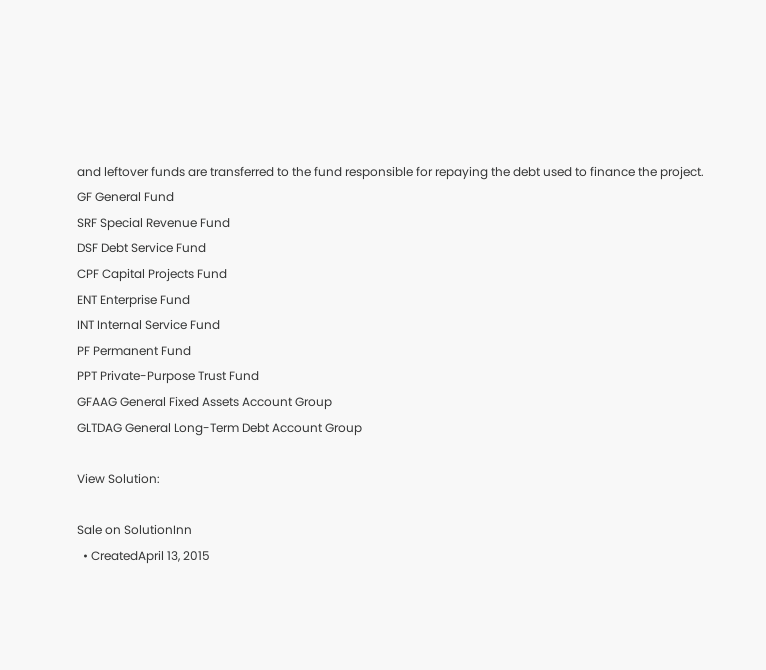and leftover funds are transferred to the fund responsible for repaying the debt used to finance the project.
GF General Fund
SRF Special Revenue Fund
DSF Debt Service Fund
CPF Capital Projects Fund
ENT Enterprise Fund
INT Internal Service Fund
PF Permanent Fund
PPT Private-Purpose Trust Fund
GFAAG General Fixed Assets Account Group
GLTDAG General Long-Term Debt Account Group

View Solution:

Sale on SolutionInn
  • CreatedApril 13, 2015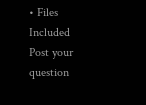• Files Included
Post your question